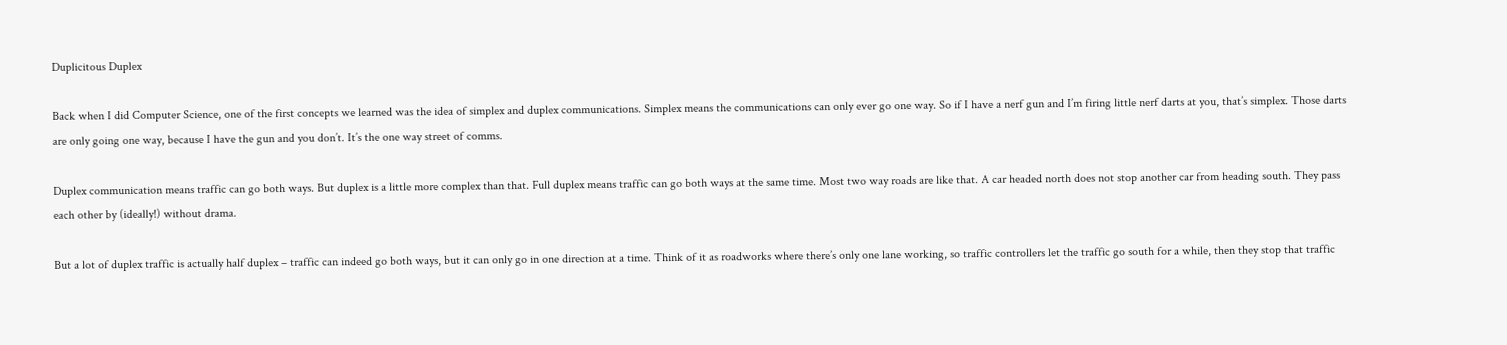Duplicitous Duplex

Back when I did Computer Science, one of the first concepts we learned was the idea of simplex and duplex communications. Simplex means the communications can only ever go one way. So if I have a nerf gun and I’m firing little nerf darts at you, that’s simplex. Those darts are only going one way, because I have the gun and you don’t. It’s the one way street of comms.

Duplex communication means traffic can go both ways. But duplex is a little more complex than that. Full duplex means traffic can go both ways at the same time. Most two way roads are like that. A car headed north does not stop another car from heading south. They pass each other by (ideally!) without drama.

But a lot of duplex traffic is actually half duplex – traffic can indeed go both ways, but it can only go in one direction at a time. Think of it as roadworks where there’s only one lane working, so traffic controllers let the traffic go south for a while, then they stop that traffic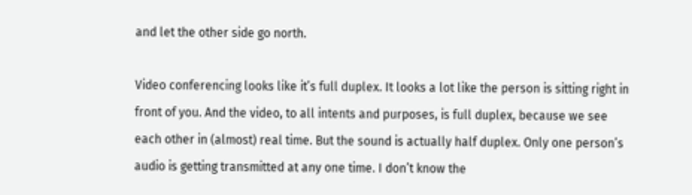and let the other side go north.

Video conferencing looks like it’s full duplex. It looks a lot like the person is sitting right in front of you. And the video, to all intents and purposes, is full duplex, because we see each other in (almost) real time. But the sound is actually half duplex. Only one person’s audio is getting transmitted at any one time. I don’t know the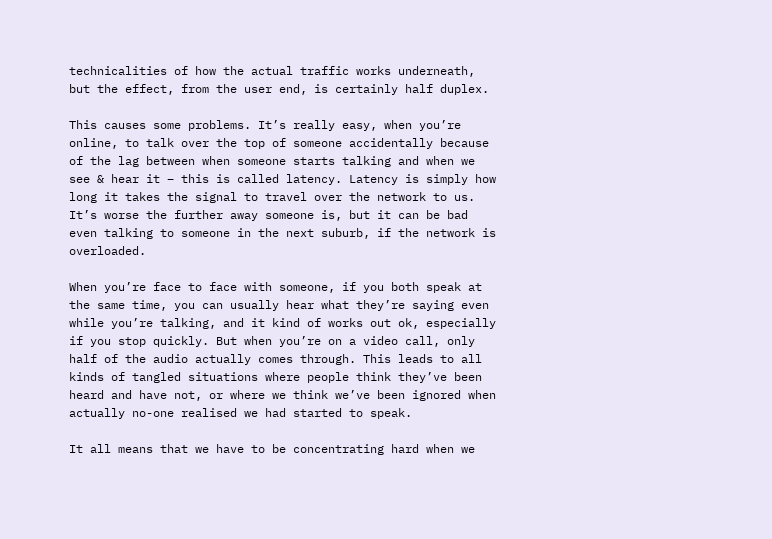technicalities of how the actual traffic works underneath, but the effect, from the user end, is certainly half duplex.

This causes some problems. It’s really easy, when you’re online, to talk over the top of someone accidentally because of the lag between when someone starts talking and when we see & hear it – this is called latency. Latency is simply how long it takes the signal to travel over the network to us. It’s worse the further away someone is, but it can be bad even talking to someone in the next suburb, if the network is overloaded.

When you’re face to face with someone, if you both speak at the same time, you can usually hear what they’re saying even while you’re talking, and it kind of works out ok, especially if you stop quickly. But when you’re on a video call, only half of the audio actually comes through. This leads to all kinds of tangled situations where people think they’ve been heard and have not, or where we think we’ve been ignored when actually no-one realised we had started to speak.

It all means that we have to be concentrating hard when we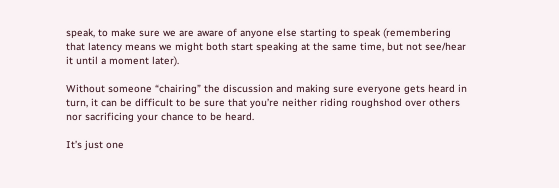speak, to make sure we are aware of anyone else starting to speak (remembering that latency means we might both start speaking at the same time, but not see/hear it until a moment later).

Without someone “chairing” the discussion and making sure everyone gets heard in turn, it can be difficult to be sure that you’re neither riding roughshod over others nor sacrificing your chance to be heard.

It’s just one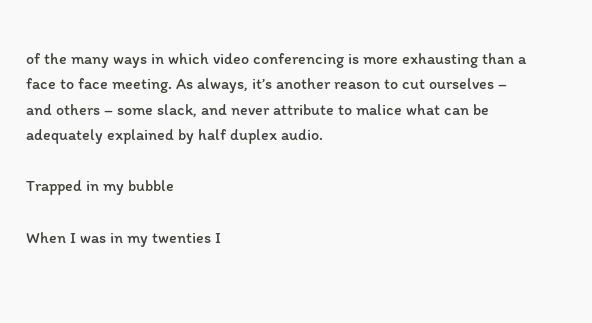of the many ways in which video conferencing is more exhausting than a face to face meeting. As always, it’s another reason to cut ourselves – and others – some slack, and never attribute to malice what can be adequately explained by half duplex audio.

Trapped in my bubble

When I was in my twenties I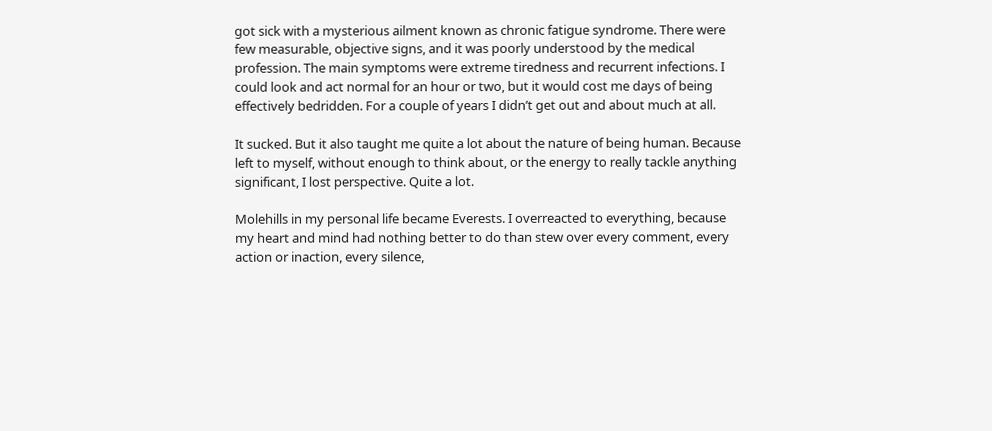got sick with a mysterious ailment known as chronic fatigue syndrome. There were few measurable, objective signs, and it was poorly understood by the medical profession. The main symptoms were extreme tiredness and recurrent infections. I could look and act normal for an hour or two, but it would cost me days of being effectively bedridden. For a couple of years I didn’t get out and about much at all.

It sucked. But it also taught me quite a lot about the nature of being human. Because left to myself, without enough to think about, or the energy to really tackle anything significant, I lost perspective. Quite a lot.

Molehills in my personal life became Everests. I overreacted to everything, because my heart and mind had nothing better to do than stew over every comment, every action or inaction, every silence,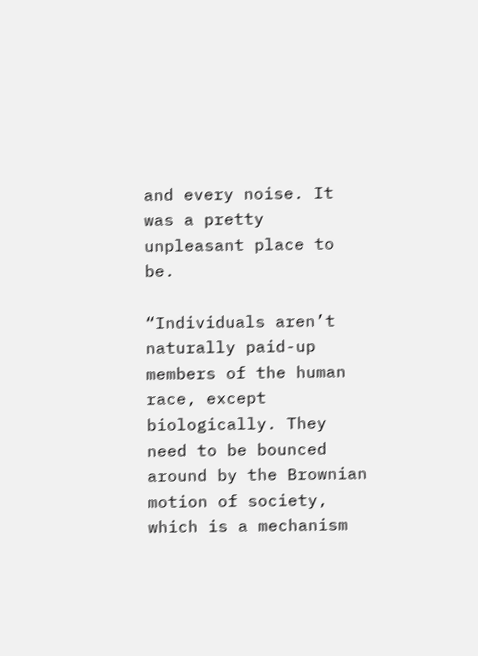and every noise. It was a pretty unpleasant place to be.

“Individuals aren’t naturally paid-up members of the human race, except biologically. They need to be bounced around by the Brownian motion of society, which is a mechanism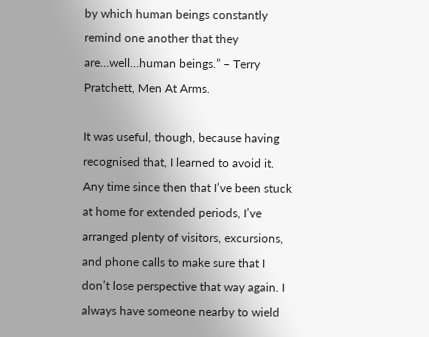by which human beings constantly remind one another that they are…well…human beings.” – Terry Pratchett, Men At Arms.

It was useful, though, because having recognised that, I learned to avoid it. Any time since then that I’ve been stuck at home for extended periods, I’ve arranged plenty of visitors, excursions, and phone calls to make sure that I don’t lose perspective that way again. I always have someone nearby to wield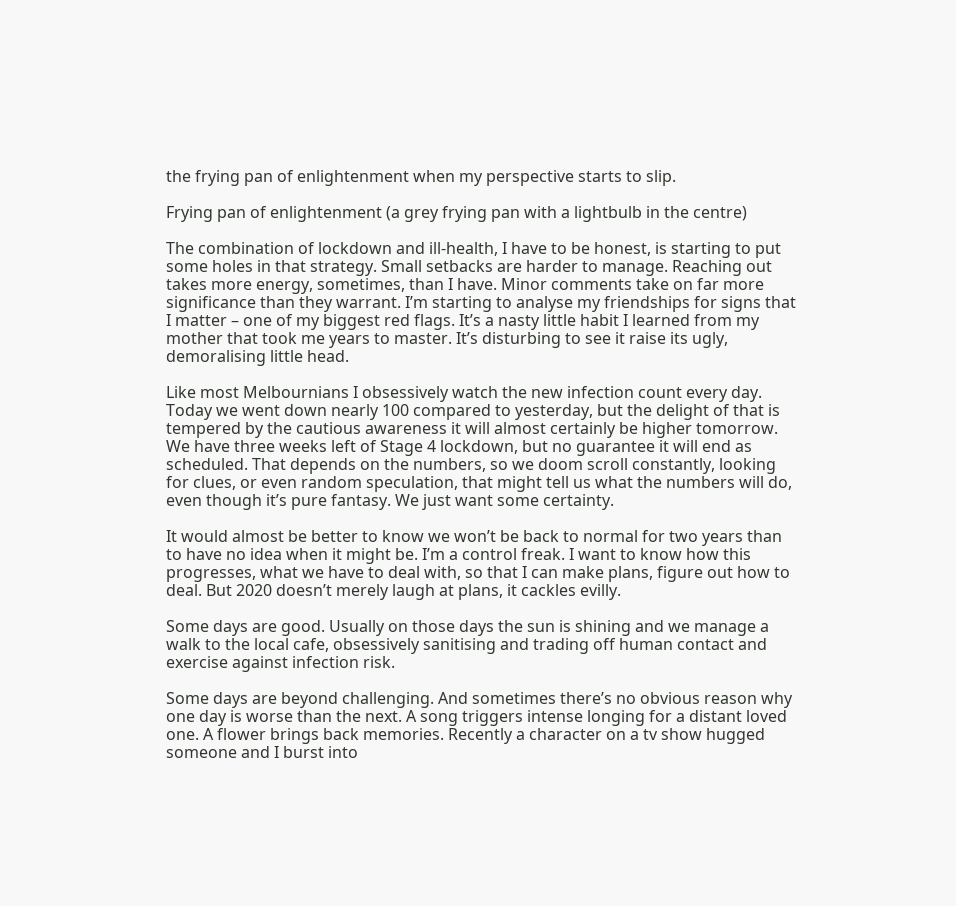the frying pan of enlightenment when my perspective starts to slip.

Frying pan of enlightenment (a grey frying pan with a lightbulb in the centre)

The combination of lockdown and ill-health, I have to be honest, is starting to put some holes in that strategy. Small setbacks are harder to manage. Reaching out takes more energy, sometimes, than I have. Minor comments take on far more significance than they warrant. I’m starting to analyse my friendships for signs that I matter – one of my biggest red flags. It’s a nasty little habit I learned from my mother that took me years to master. It’s disturbing to see it raise its ugly, demoralising little head.

Like most Melbournians I obsessively watch the new infection count every day. Today we went down nearly 100 compared to yesterday, but the delight of that is tempered by the cautious awareness it will almost certainly be higher tomorrow. We have three weeks left of Stage 4 lockdown, but no guarantee it will end as scheduled. That depends on the numbers, so we doom scroll constantly, looking for clues, or even random speculation, that might tell us what the numbers will do, even though it’s pure fantasy. We just want some certainty.

It would almost be better to know we won’t be back to normal for two years than to have no idea when it might be. I’m a control freak. I want to know how this progresses, what we have to deal with, so that I can make plans, figure out how to deal. But 2020 doesn’t merely laugh at plans, it cackles evilly.

Some days are good. Usually on those days the sun is shining and we manage a walk to the local cafe, obsessively sanitising and trading off human contact and exercise against infection risk.

Some days are beyond challenging. And sometimes there’s no obvious reason why one day is worse than the next. A song triggers intense longing for a distant loved one. A flower brings back memories. Recently a character on a tv show hugged someone and I burst into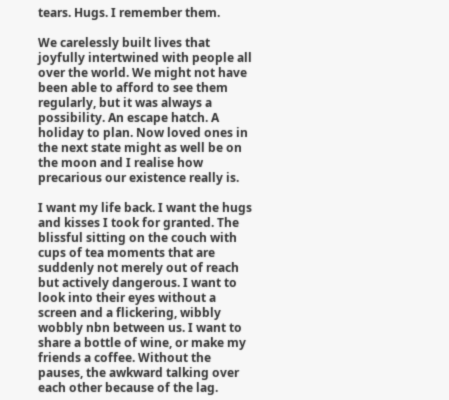tears. Hugs. I remember them.

We carelessly built lives that joyfully intertwined with people all over the world. We might not have been able to afford to see them regularly, but it was always a possibility. An escape hatch. A holiday to plan. Now loved ones in the next state might as well be on the moon and I realise how precarious our existence really is.

I want my life back. I want the hugs and kisses I took for granted. The blissful sitting on the couch with cups of tea moments that are suddenly not merely out of reach but actively dangerous. I want to look into their eyes without a screen and a flickering, wibbly wobbly nbn between us. I want to share a bottle of wine, or make my friends a coffee. Without the pauses, the awkward talking over each other because of the lag.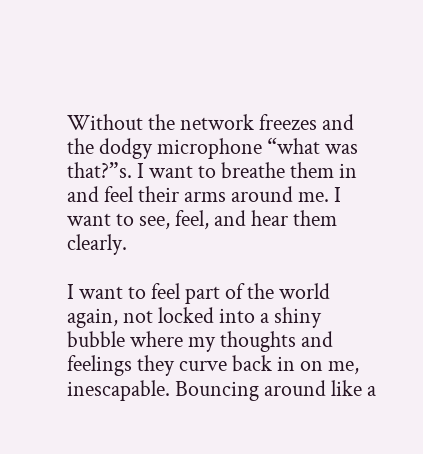Without the network freezes and the dodgy microphone “what was that?”s. I want to breathe them in and feel their arms around me. I want to see, feel, and hear them clearly.

I want to feel part of the world again, not locked into a shiny bubble where my thoughts and feelings they curve back in on me, inescapable. Bouncing around like a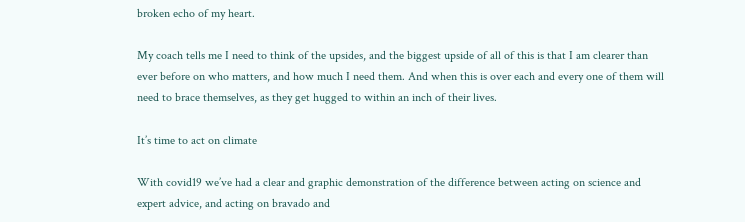broken echo of my heart.

My coach tells me I need to think of the upsides, and the biggest upside of all of this is that I am clearer than ever before on who matters, and how much I need them. And when this is over each and every one of them will need to brace themselves, as they get hugged to within an inch of their lives.

It’s time to act on climate

With covid19 we’ve had a clear and graphic demonstration of the difference between acting on science and expert advice, and acting on bravado and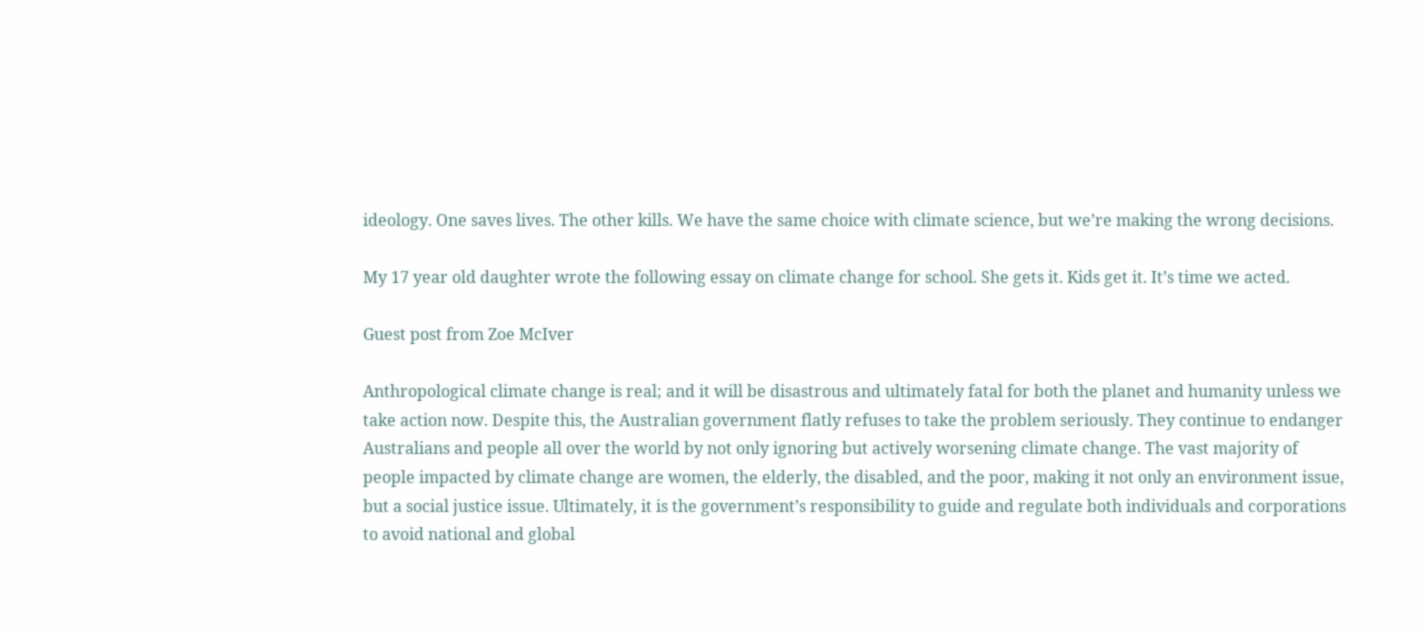ideology. One saves lives. The other kills. We have the same choice with climate science, but we’re making the wrong decisions.

My 17 year old daughter wrote the following essay on climate change for school. She gets it. Kids get it. It’s time we acted.

Guest post from Zoe McIver

Anthropological climate change is real; and it will be disastrous and ultimately fatal for both the planet and humanity unless we take action now. Despite this, the Australian government flatly refuses to take the problem seriously. They continue to endanger Australians and people all over the world by not only ignoring but actively worsening climate change. The vast majority of people impacted by climate change are women, the elderly, the disabled, and the poor, making it not only an environment issue, but a social justice issue. Ultimately, it is the government’s responsibility to guide and regulate both individuals and corporations to avoid national and global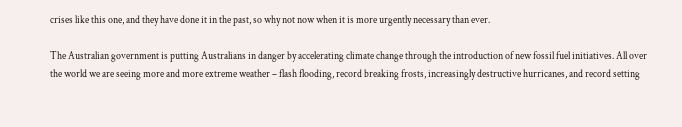crises like this one, and they have done it in the past, so why not now when it is more urgently necessary than ever.

The Australian government is putting Australians in danger by accelerating climate change through the introduction of new fossil fuel initiatives. All over the world we are seeing more and more extreme weather – flash flooding, record breaking frosts, increasingly destructive hurricanes, and record setting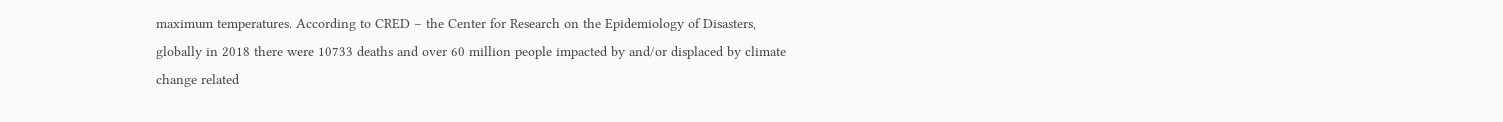maximum temperatures. According to CRED – the Center for Research on the Epidemiology of Disasters, globally in 2018 there were 10733 deaths and over 60 million people impacted by and/or displaced by climate change related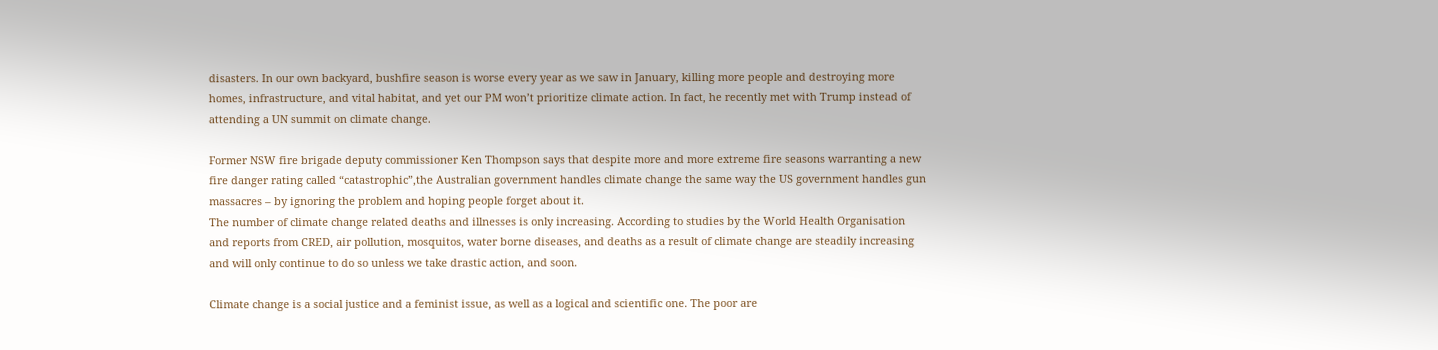disasters. In our own backyard, bushfire season is worse every year as we saw in January, killing more people and destroying more homes, infrastructure, and vital habitat, and yet our PM won’t prioritize climate action. In fact, he recently met with Trump instead of attending a UN summit on climate change.

Former NSW fire brigade deputy commissioner Ken Thompson says that despite more and more extreme fire seasons warranting a new fire danger rating called “catastrophic”,the Australian government handles climate change the same way the US government handles gun massacres – by ignoring the problem and hoping people forget about it.
The number of climate change related deaths and illnesses is only increasing. According to studies by the World Health Organisation and reports from CRED, air pollution, mosquitos, water borne diseases, and deaths as a result of climate change are steadily increasing and will only continue to do so unless we take drastic action, and soon.

Climate change is a social justice and a feminist issue, as well as a logical and scientific one. The poor are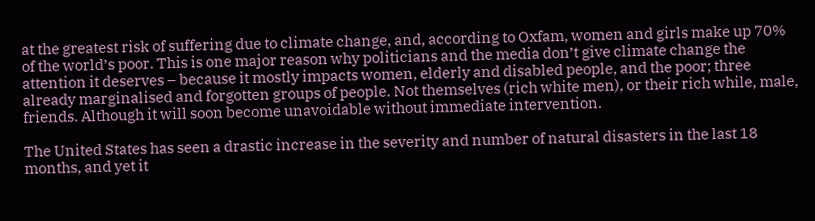at the greatest risk of suffering due to climate change, and, according to Oxfam, women and girls make up 70% of the world’s poor. This is one major reason why politicians and the media don’t give climate change the attention it deserves – because it mostly impacts women, elderly and disabled people, and the poor; three already marginalised and forgotten groups of people. Not themselves (rich white men), or their rich while, male, friends. Although it will soon become unavoidable without immediate intervention.

The United States has seen a drastic increase in the severity and number of natural disasters in the last 18 months, and yet it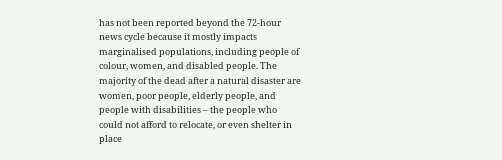has not been reported beyond the 72-hour news cycle because it mostly impacts marginalised populations, including people of colour, women, and disabled people. The majority of the dead after a natural disaster are women, poor people, elderly people, and people with disabilities – the people who could not afford to relocate, or even shelter in place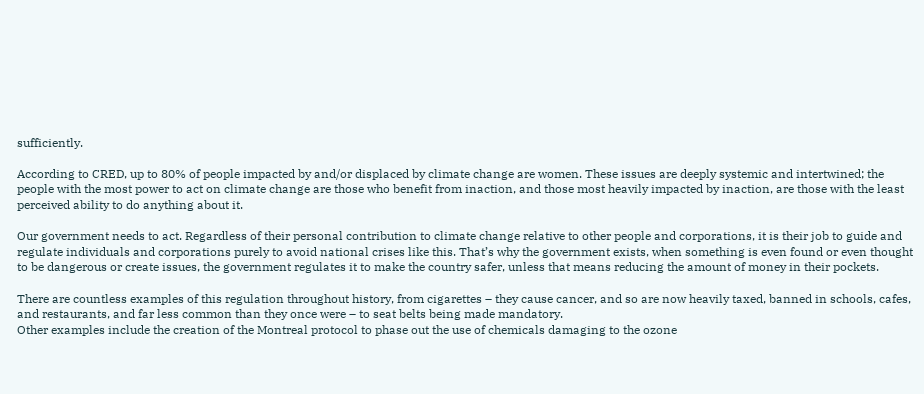sufficiently.

According to CRED, up to 80% of people impacted by and/or displaced by climate change are women. These issues are deeply systemic and intertwined; the people with the most power to act on climate change are those who benefit from inaction, and those most heavily impacted by inaction, are those with the least perceived ability to do anything about it.

Our government needs to act. Regardless of their personal contribution to climate change relative to other people and corporations, it is their job to guide and regulate individuals and corporations purely to avoid national crises like this. That’s why the government exists, when something is even found or even thought to be dangerous or create issues, the government regulates it to make the country safer, unless that means reducing the amount of money in their pockets.

There are countless examples of this regulation throughout history, from cigarettes – they cause cancer, and so are now heavily taxed, banned in schools, cafes, and restaurants, and far less common than they once were – to seat belts being made mandatory.
Other examples include the creation of the Montreal protocol to phase out the use of chemicals damaging to the ozone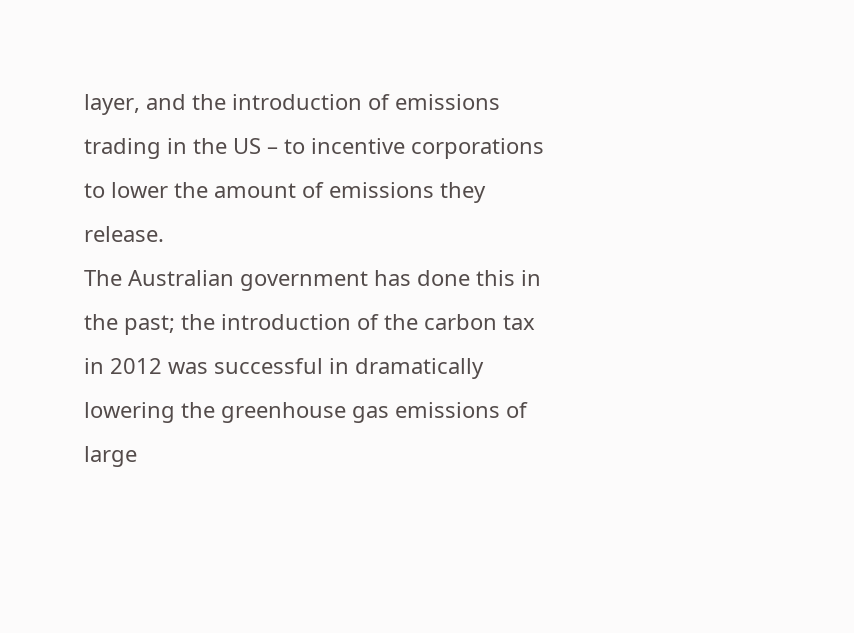layer, and the introduction of emissions trading in the US – to incentive corporations to lower the amount of emissions they release.
The Australian government has done this in the past; the introduction of the carbon tax in 2012 was successful in dramatically lowering the greenhouse gas emissions of large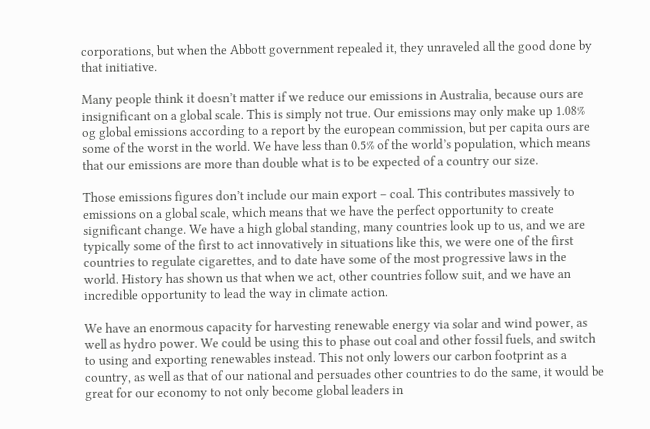corporations, but when the Abbott government repealed it, they unraveled all the good done by that initiative.

Many people think it doesn’t matter if we reduce our emissions in Australia, because ours are insignificant on a global scale. This is simply not true. Our emissions may only make up 1.08% og global emissions according to a report by the european commission, but per capita ours are some of the worst in the world. We have less than 0.5% of the world’s population, which means that our emissions are more than double what is to be expected of a country our size.

Those emissions figures don’t include our main export – coal. This contributes massively to emissions on a global scale, which means that we have the perfect opportunity to create significant change. We have a high global standing, many countries look up to us, and we are typically some of the first to act innovatively in situations like this, we were one of the first countries to regulate cigarettes, and to date have some of the most progressive laws in the world. History has shown us that when we act, other countries follow suit, and we have an incredible opportunity to lead the way in climate action.

We have an enormous capacity for harvesting renewable energy via solar and wind power, as well as hydro power. We could be using this to phase out coal and other fossil fuels, and switch to using and exporting renewables instead. This not only lowers our carbon footprint as a country, as well as that of our national and persuades other countries to do the same, it would be great for our economy to not only become global leaders in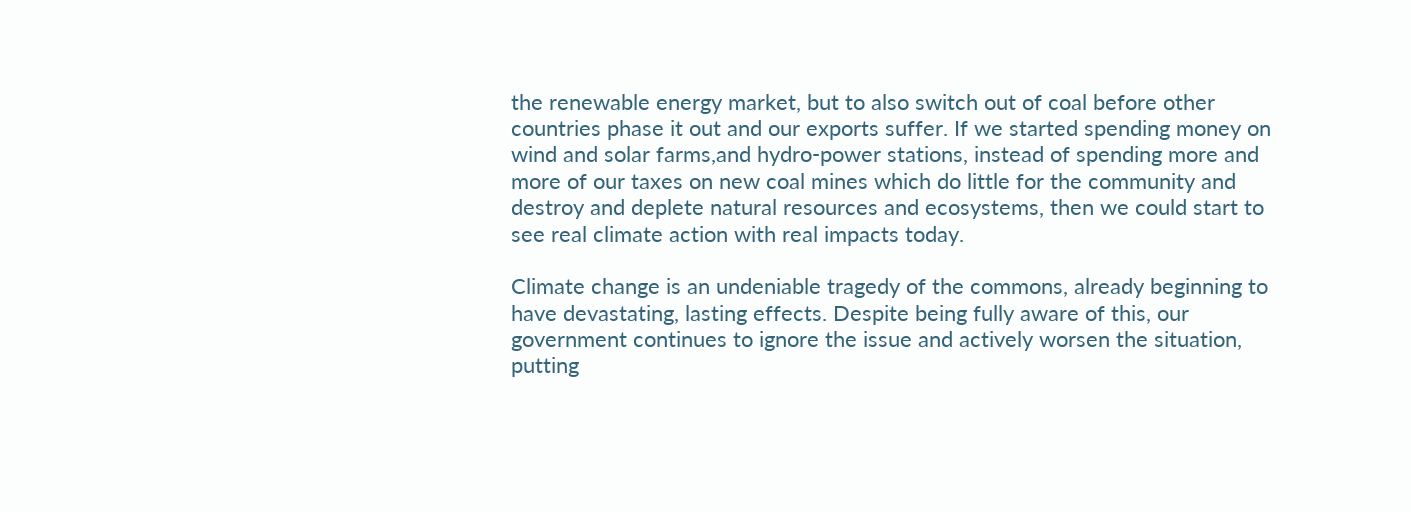the renewable energy market, but to also switch out of coal before other countries phase it out and our exports suffer. If we started spending money on wind and solar farms,and hydro-power stations, instead of spending more and more of our taxes on new coal mines which do little for the community and destroy and deplete natural resources and ecosystems, then we could start to see real climate action with real impacts today.

Climate change is an undeniable tragedy of the commons, already beginning to have devastating, lasting effects. Despite being fully aware of this, our government continues to ignore the issue and actively worsen the situation, putting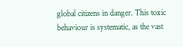global citizens in danger. This toxic behaviour is systematic, as the vast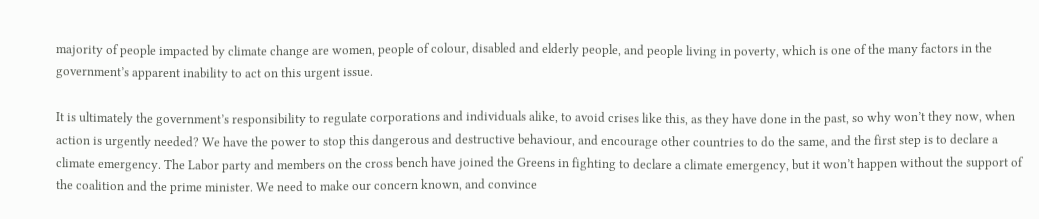majority of people impacted by climate change are women, people of colour, disabled and elderly people, and people living in poverty, which is one of the many factors in the government’s apparent inability to act on this urgent issue.

It is ultimately the government’s responsibility to regulate corporations and individuals alike, to avoid crises like this, as they have done in the past, so why won’t they now, when action is urgently needed? We have the power to stop this dangerous and destructive behaviour, and encourage other countries to do the same, and the first step is to declare a climate emergency. The Labor party and members on the cross bench have joined the Greens in fighting to declare a climate emergency, but it won’t happen without the support of the coalition and the prime minister. We need to make our concern known, and convince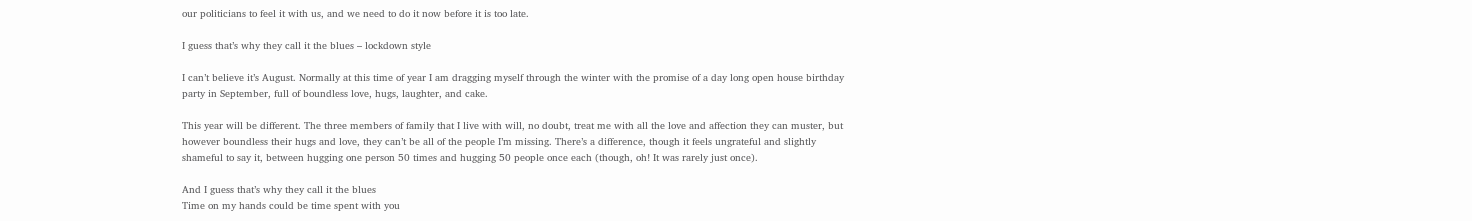our politicians to feel it with us, and we need to do it now before it is too late.

I guess that’s why they call it the blues – lockdown style

I can’t believe it’s August. Normally at this time of year I am dragging myself through the winter with the promise of a day long open house birthday party in September, full of boundless love, hugs, laughter, and cake.

This year will be different. The three members of family that I live with will, no doubt, treat me with all the love and affection they can muster, but however boundless their hugs and love, they can’t be all of the people I’m missing. There’s a difference, though it feels ungrateful and slightly shameful to say it, between hugging one person 50 times and hugging 50 people once each (though, oh! It was rarely just once).

And I guess that’s why they call it the blues
Time on my hands could be time spent with you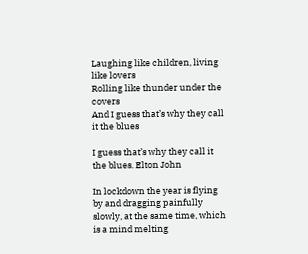Laughing like children, living like lovers
Rolling like thunder under the covers
And I guess that’s why they call it the blues

I guess that’s why they call it the blues. Elton John

In lockdown the year is flying by and dragging painfully slowly, at the same time, which is a mind melting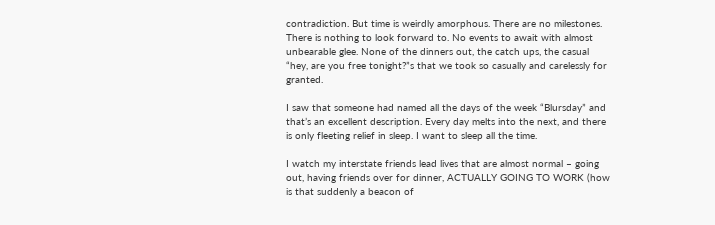contradiction. But time is weirdly amorphous. There are no milestones. There is nothing to look forward to. No events to await with almost unbearable glee. None of the dinners out, the catch ups, the casual “hey, are you free tonight?”s that we took so casually and carelessly for granted.

I saw that someone had named all the days of the week “Blursday” and that’s an excellent description. Every day melts into the next, and there is only fleeting relief in sleep. I want to sleep all the time.

I watch my interstate friends lead lives that are almost normal – going out, having friends over for dinner, ACTUALLY GOING TO WORK (how is that suddenly a beacon of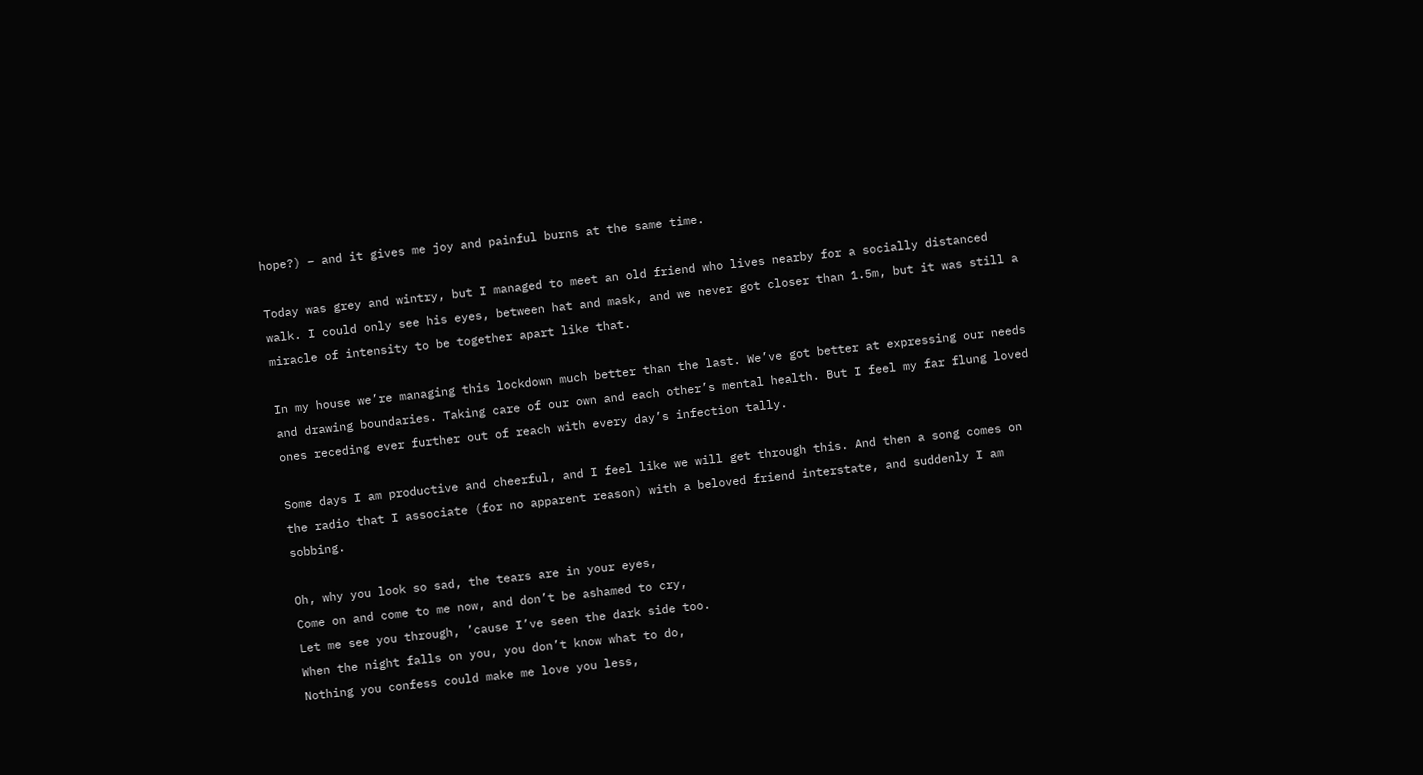hope?) – and it gives me joy and painful burns at the same time.

Today was grey and wintry, but I managed to meet an old friend who lives nearby for a socially distanced walk. I could only see his eyes, between hat and mask, and we never got closer than 1.5m, but it was still a miracle of intensity to be together apart like that.

In my house we’re managing this lockdown much better than the last. We’ve got better at expressing our needs and drawing boundaries. Taking care of our own and each other’s mental health. But I feel my far flung loved ones receding ever further out of reach with every day’s infection tally.

Some days I am productive and cheerful, and I feel like we will get through this. And then a song comes on the radio that I associate (for no apparent reason) with a beloved friend interstate, and suddenly I am sobbing.

Oh, why you look so sad, the tears are in your eyes,
Come on and come to me now, and don’t be ashamed to cry,
Let me see you through, ’cause I’ve seen the dark side too.
When the night falls on you, you don’t know what to do,
Nothing you confess could make me love you less,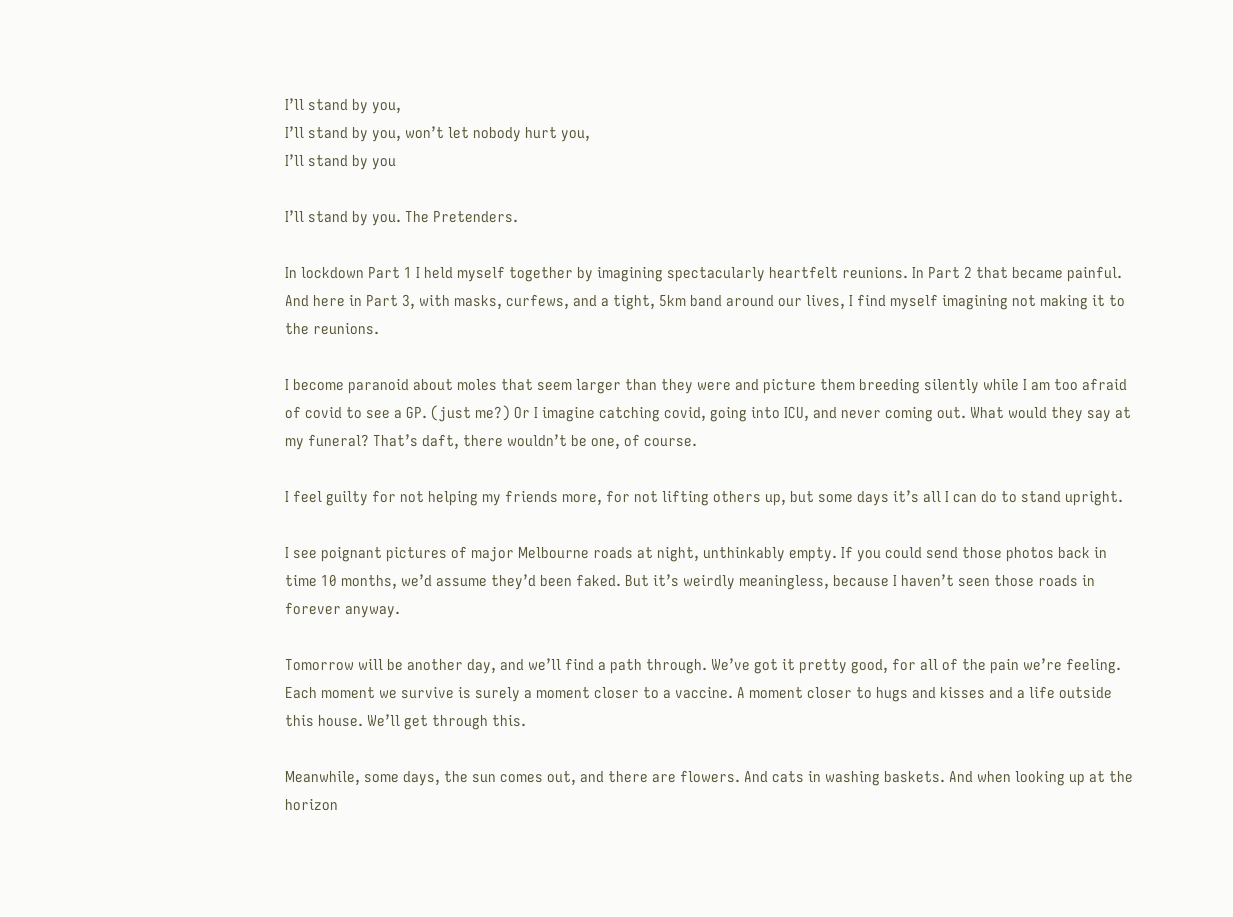I’ll stand by you,
I’ll stand by you, won’t let nobody hurt you,
I’ll stand by you

I’ll stand by you. The Pretenders.

In lockdown Part 1 I held myself together by imagining spectacularly heartfelt reunions. In Part 2 that became painful. And here in Part 3, with masks, curfews, and a tight, 5km band around our lives, I find myself imagining not making it to the reunions.

I become paranoid about moles that seem larger than they were and picture them breeding silently while I am too afraid of covid to see a GP. (just me?) Or I imagine catching covid, going into ICU, and never coming out. What would they say at my funeral? That’s daft, there wouldn’t be one, of course.

I feel guilty for not helping my friends more, for not lifting others up, but some days it’s all I can do to stand upright.

I see poignant pictures of major Melbourne roads at night, unthinkably empty. If you could send those photos back in time 10 months, we’d assume they’d been faked. But it’s weirdly meaningless, because I haven’t seen those roads in forever anyway.

Tomorrow will be another day, and we’ll find a path through. We’ve got it pretty good, for all of the pain we’re feeling. Each moment we survive is surely a moment closer to a vaccine. A moment closer to hugs and kisses and a life outside this house. We’ll get through this.

Meanwhile, some days, the sun comes out, and there are flowers. And cats in washing baskets. And when looking up at the horizon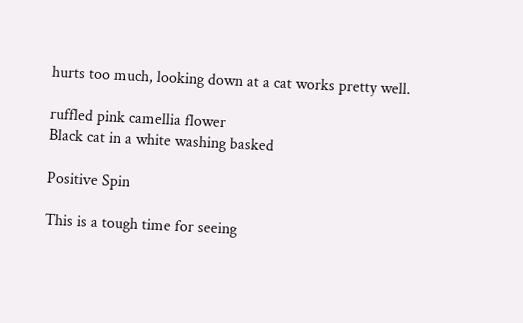hurts too much, looking down at a cat works pretty well.

ruffled pink camellia flower
Black cat in a white washing basked

Positive Spin

This is a tough time for seeing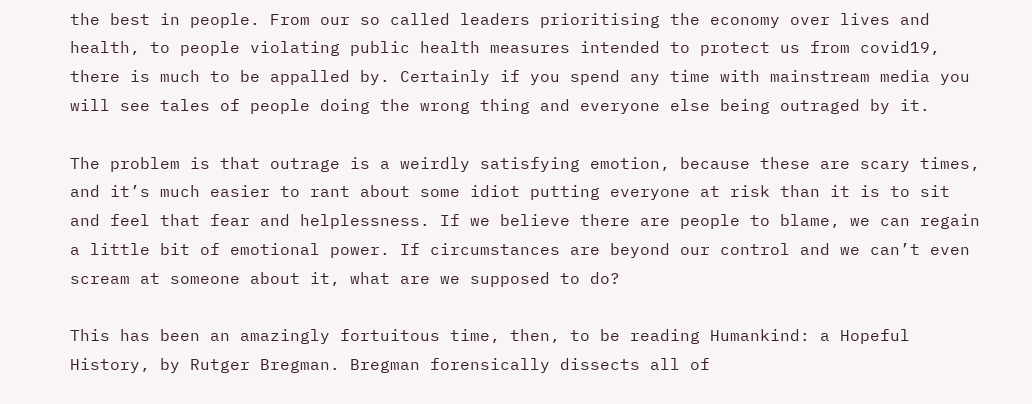the best in people. From our so called leaders prioritising the economy over lives and health, to people violating public health measures intended to protect us from covid19, there is much to be appalled by. Certainly if you spend any time with mainstream media you will see tales of people doing the wrong thing and everyone else being outraged by it.

The problem is that outrage is a weirdly satisfying emotion, because these are scary times, and it’s much easier to rant about some idiot putting everyone at risk than it is to sit and feel that fear and helplessness. If we believe there are people to blame, we can regain a little bit of emotional power. If circumstances are beyond our control and we can’t even scream at someone about it, what are we supposed to do?

This has been an amazingly fortuitous time, then, to be reading Humankind: a Hopeful History, by Rutger Bregman. Bregman forensically dissects all of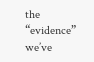the “evidence” we’ve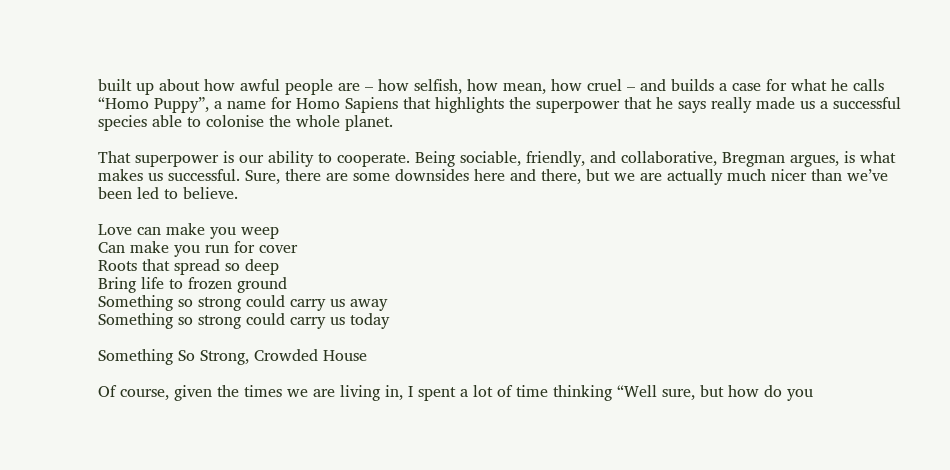built up about how awful people are – how selfish, how mean, how cruel – and builds a case for what he calls “Homo Puppy”, a name for Homo Sapiens that highlights the superpower that he says really made us a successful species able to colonise the whole planet.

That superpower is our ability to cooperate. Being sociable, friendly, and collaborative, Bregman argues, is what makes us successful. Sure, there are some downsides here and there, but we are actually much nicer than we’ve been led to believe.

Love can make you weep
Can make you run for cover
Roots that spread so deep
Bring life to frozen ground
Something so strong could carry us away
Something so strong could carry us today

Something So Strong, Crowded House

Of course, given the times we are living in, I spent a lot of time thinking “Well sure, but how do you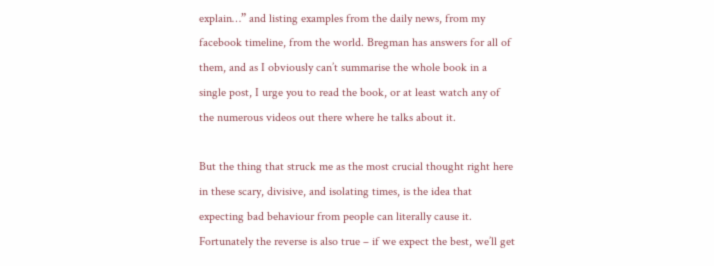explain…” and listing examples from the daily news, from my facebook timeline, from the world. Bregman has answers for all of them, and as I obviously can’t summarise the whole book in a single post, I urge you to read the book, or at least watch any of the numerous videos out there where he talks about it.

But the thing that struck me as the most crucial thought right here in these scary, divisive, and isolating times, is the idea that expecting bad behaviour from people can literally cause it. Fortunately the reverse is also true – if we expect the best, we’ll get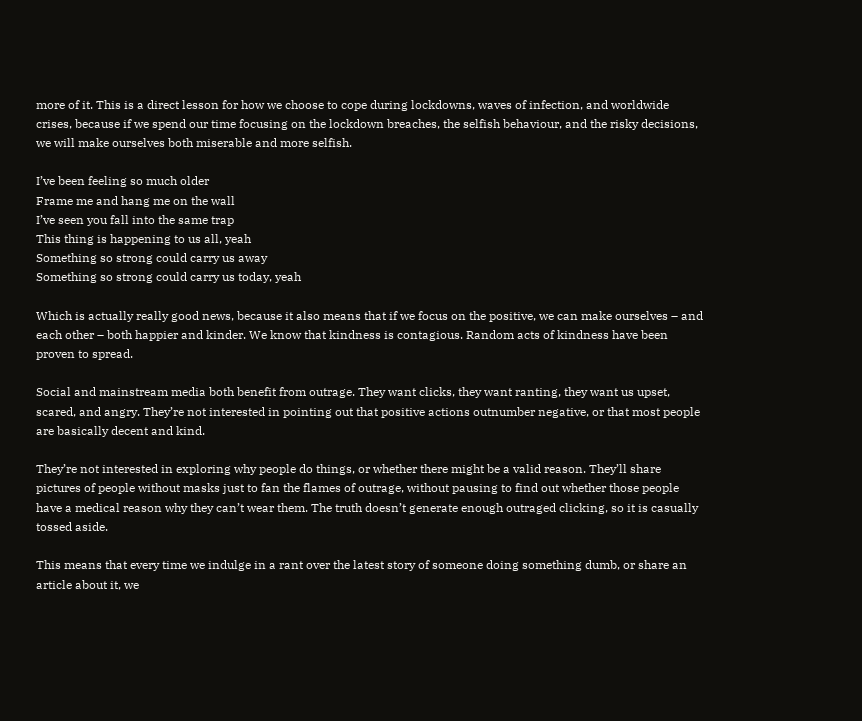more of it. This is a direct lesson for how we choose to cope during lockdowns, waves of infection, and worldwide crises, because if we spend our time focusing on the lockdown breaches, the selfish behaviour, and the risky decisions, we will make ourselves both miserable and more selfish.

I’ve been feeling so much older
Frame me and hang me on the wall
I’ve seen you fall into the same trap
This thing is happening to us all, yeah
Something so strong could carry us away
Something so strong could carry us today, yeah

Which is actually really good news, because it also means that if we focus on the positive, we can make ourselves – and each other – both happier and kinder. We know that kindness is contagious. Random acts of kindness have been proven to spread.

Social and mainstream media both benefit from outrage. They want clicks, they want ranting, they want us upset, scared, and angry. They’re not interested in pointing out that positive actions outnumber negative, or that most people are basically decent and kind.

They’re not interested in exploring why people do things, or whether there might be a valid reason. They’ll share pictures of people without masks just to fan the flames of outrage, without pausing to find out whether those people have a medical reason why they can’t wear them. The truth doesn’t generate enough outraged clicking, so it is casually tossed aside.

This means that every time we indulge in a rant over the latest story of someone doing something dumb, or share an article about it, we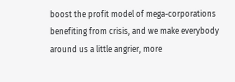boost the profit model of mega-corporations benefiting from crisis, and we make everybody around us a little angrier, more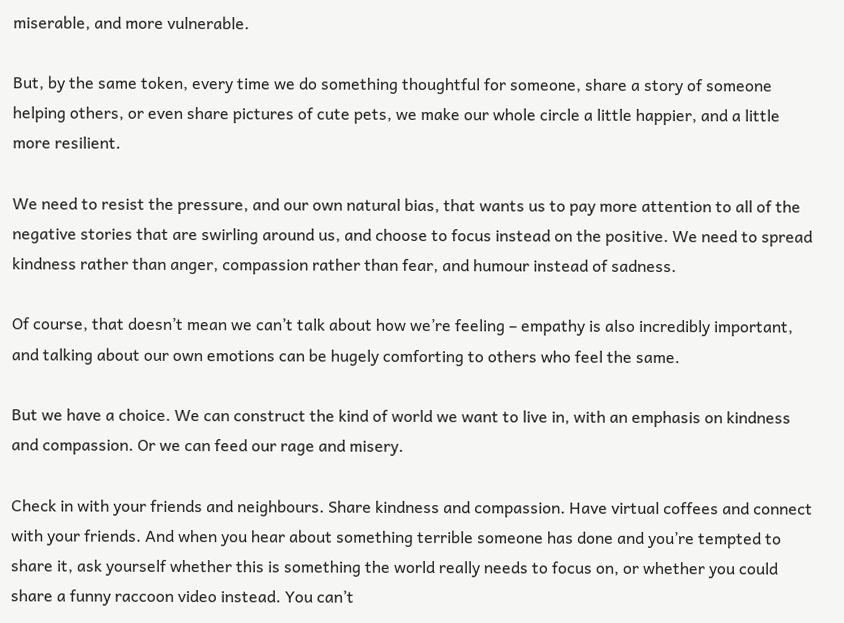miserable, and more vulnerable.

But, by the same token, every time we do something thoughtful for someone, share a story of someone helping others, or even share pictures of cute pets, we make our whole circle a little happier, and a little more resilient.

We need to resist the pressure, and our own natural bias, that wants us to pay more attention to all of the negative stories that are swirling around us, and choose to focus instead on the positive. We need to spread kindness rather than anger, compassion rather than fear, and humour instead of sadness.

Of course, that doesn’t mean we can’t talk about how we’re feeling – empathy is also incredibly important, and talking about our own emotions can be hugely comforting to others who feel the same.

But we have a choice. We can construct the kind of world we want to live in, with an emphasis on kindness and compassion. Or we can feed our rage and misery.

Check in with your friends and neighbours. Share kindness and compassion. Have virtual coffees and connect with your friends. And when you hear about something terrible someone has done and you’re tempted to share it, ask yourself whether this is something the world really needs to focus on, or whether you could share a funny raccoon video instead. You can’t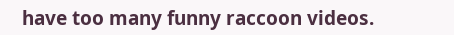have too many funny raccoon videos.